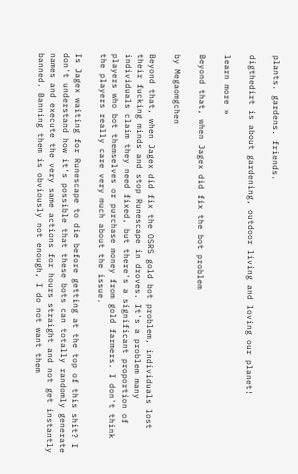plants. gardens. friends.

digthedirt is about gardening, outdoor living and loving our planet!

learn more »

Beyond that, when Jagex did fix the bot problem

by Megaomgchen

Beyond that, when Jagex did fix the OSRS gold bot problem, individuals lost their fucking minds and stop Runescape in droves. It's a problem many individuals claim they need fixed, but there's a significant proportion of players who bot themselves or purchase money from gold farmers. I don't think the players really care very much about the issue.

Is Jagex waiting for Runescape to die before getting at the top of this shit? I don't understand how it's possible that these bots can totally randomly generate names and execute the very same actions for hours straight and not get instantly banned. Banning them is obviously not enough, I do not want them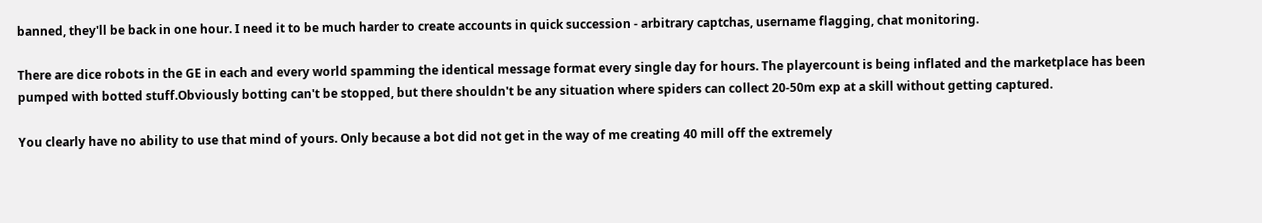banned, they'll be back in one hour. I need it to be much harder to create accounts in quick succession - arbitrary captchas, username flagging, chat monitoring.

There are dice robots in the GE in each and every world spamming the identical message format every single day for hours. The playercount is being inflated and the marketplace has been pumped with botted stuff.Obviously botting can't be stopped, but there shouldn't be any situation where spiders can collect 20-50m exp at a skill without getting captured.

You clearly have no ability to use that mind of yours. Only because a bot did not get in the way of me creating 40 mill off the extremely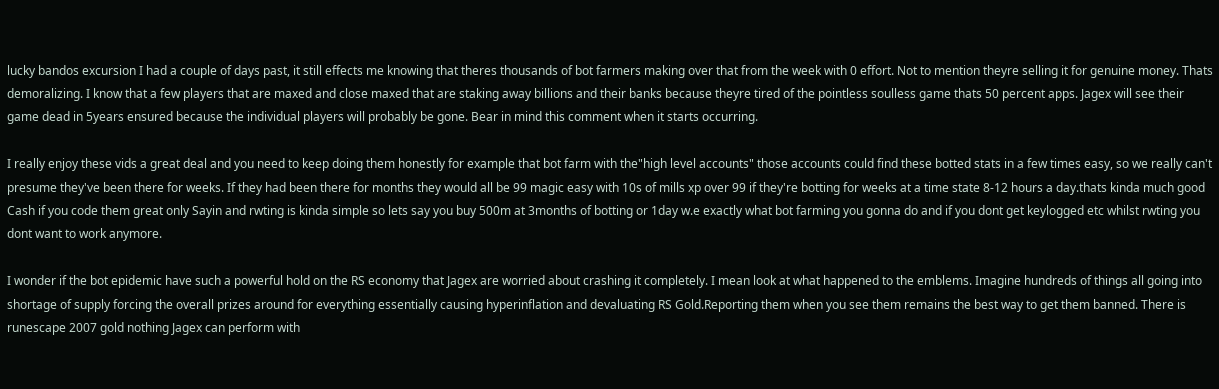lucky bandos excursion I had a couple of days past, it still effects me knowing that theres thousands of bot farmers making over that from the week with 0 effort. Not to mention theyre selling it for genuine money. Thats demoralizing. I know that a few players that are maxed and close maxed that are staking away billions and their banks because theyre tired of the pointless soulless game thats 50 percent apps. Jagex will see their game dead in 5years ensured because the individual players will probably be gone. Bear in mind this comment when it starts occurring.

I really enjoy these vids a great deal and you need to keep doing them honestly for example that bot farm with the"high level accounts" those accounts could find these botted stats in a few times easy, so we really can't presume they've been there for weeks. If they had been there for months they would all be 99 magic easy with 10s of mills xp over 99 if they're botting for weeks at a time state 8-12 hours a day.thats kinda much good Cash if you code them great only Sayin and rwting is kinda simple so lets say you buy 500m at 3months of botting or 1day w.e exactly what bot farming you gonna do and if you dont get keylogged etc whilst rwting you dont want to work anymore.

I wonder if the bot epidemic have such a powerful hold on the RS economy that Jagex are worried about crashing it completely. I mean look at what happened to the emblems. Imagine hundreds of things all going into shortage of supply forcing the overall prizes around for everything essentially causing hyperinflation and devaluating RS Gold.Reporting them when you see them remains the best way to get them banned. There is runescape 2007 gold nothing Jagex can perform with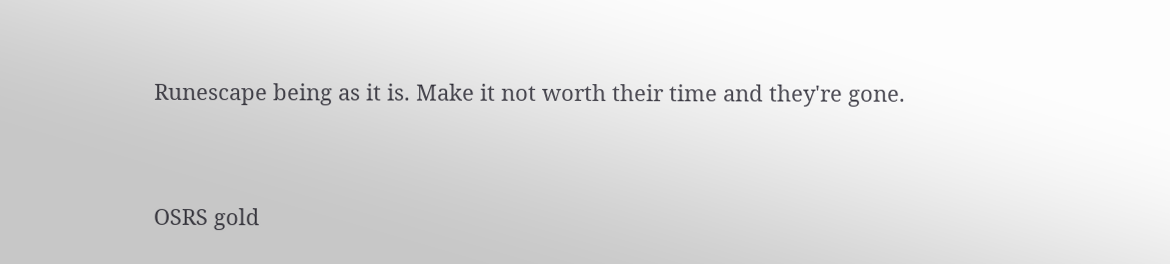Runescape being as it is. Make it not worth their time and they're gone.


OSRS gold